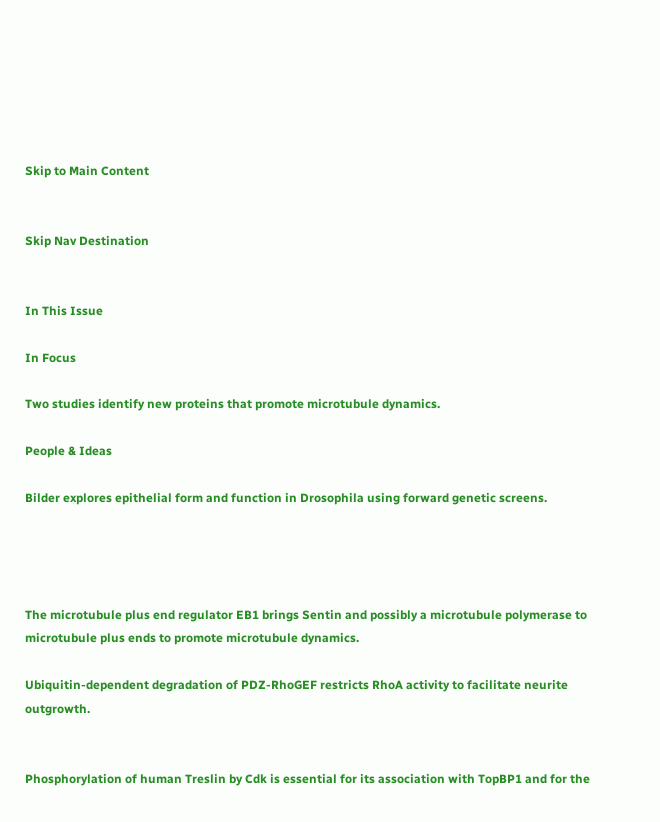Skip to Main Content


Skip Nav Destination


In This Issue

In Focus

Two studies identify new proteins that promote microtubule dynamics.

People & Ideas

Bilder explores epithelial form and function in Drosophila using forward genetic screens.




The microtubule plus end regulator EB1 brings Sentin and possibly a microtubule polymerase to microtubule plus ends to promote microtubule dynamics.

Ubiquitin-dependent degradation of PDZ-RhoGEF restricts RhoA activity to facilitate neurite outgrowth.


Phosphorylation of human Treslin by Cdk is essential for its association with TopBP1 and for the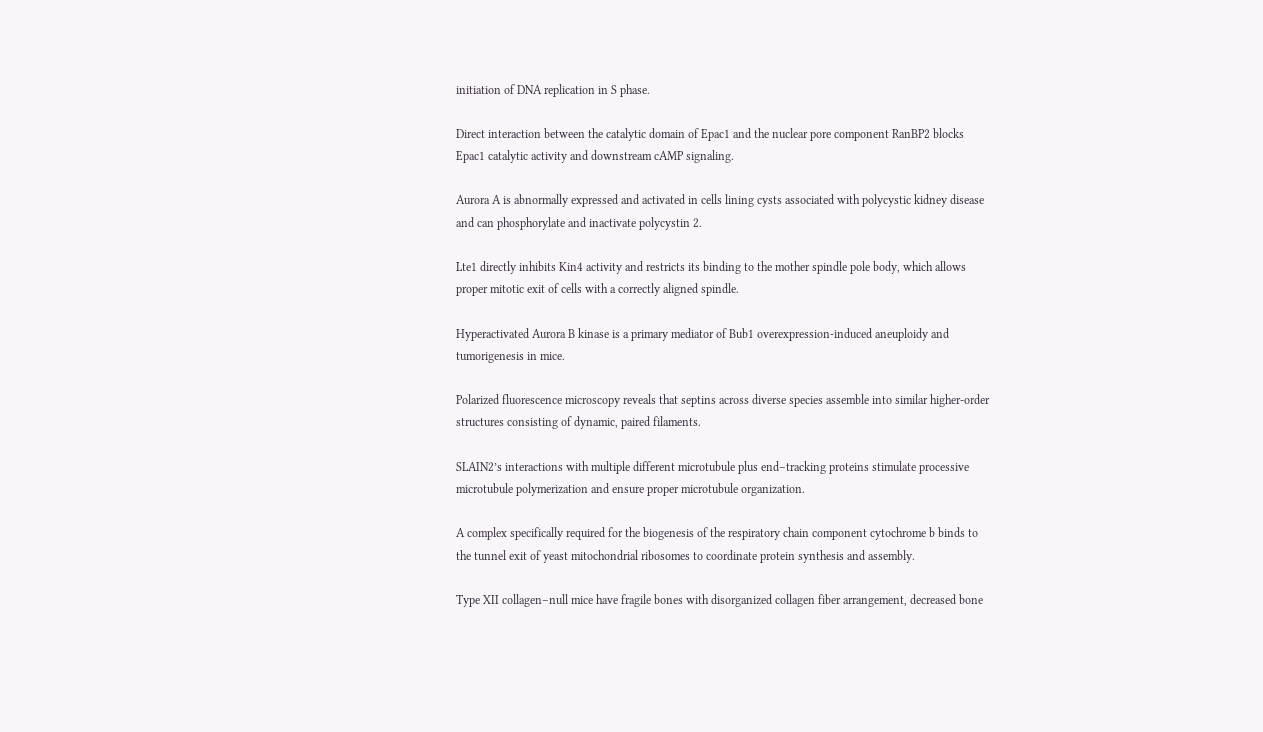initiation of DNA replication in S phase.

Direct interaction between the catalytic domain of Epac1 and the nuclear pore component RanBP2 blocks Epac1 catalytic activity and downstream cAMP signaling.

Aurora A is abnormally expressed and activated in cells lining cysts associated with polycystic kidney disease and can phosphorylate and inactivate polycystin 2.

Lte1 directly inhibits Kin4 activity and restricts its binding to the mother spindle pole body, which allows proper mitotic exit of cells with a correctly aligned spindle.

Hyperactivated Aurora B kinase is a primary mediator of Bub1 overexpression-induced aneuploidy and tumorigenesis in mice.

Polarized fluorescence microscopy reveals that septins across diverse species assemble into similar higher-order structures consisting of dynamic, paired filaments.

SLAIN2’s interactions with multiple different microtubule plus end–tracking proteins stimulate processive microtubule polymerization and ensure proper microtubule organization.

A complex specifically required for the biogenesis of the respiratory chain component cytochrome b binds to the tunnel exit of yeast mitochondrial ribosomes to coordinate protein synthesis and assembly.

Type XII collagen–null mice have fragile bones with disorganized collagen fiber arrangement, decreased bone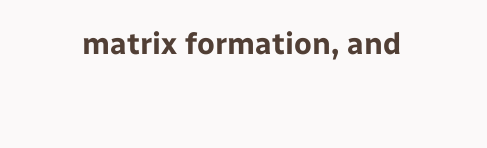matrix formation, and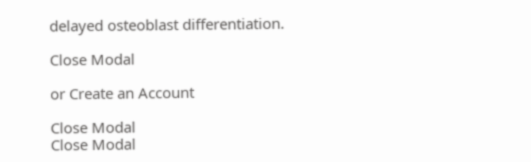delayed osteoblast differentiation.

Close Modal

or Create an Account

Close Modal
Close Modal